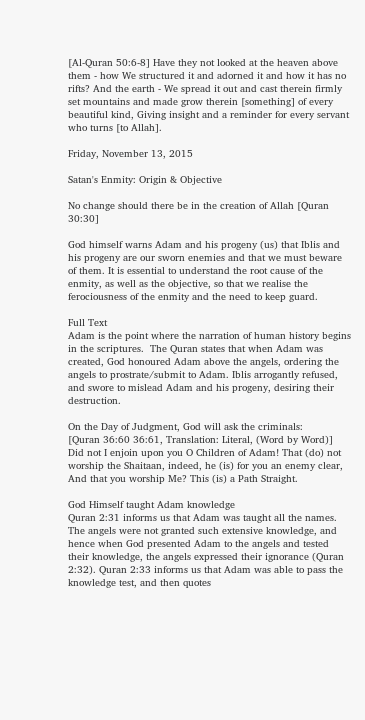[Al-Quran 50:6-8] Have they not looked at the heaven above them - how We structured it and adorned it and how it has no rifts? And the earth - We spread it out and cast therein firmly set mountains and made grow therein [something] of every beautiful kind, Giving insight and a reminder for every servant who turns [to Allah].

Friday, November 13, 2015

Satan's Enmity: Origin & Objective

No change should there be in the creation of Allah [Quran 30:30]

God himself warns Adam and his progeny (us) that Iblis and his progeny are our sworn enemies and that we must beware of them. It is essential to understand the root cause of the enmity, as well as the objective, so that we realise the ferociousness of the enmity and the need to keep guard.

Full Text
Adam is the point where the narration of human history begins in the scriptures.  The Quran states that when Adam was created, God honoured Adam above the angels, ordering the angels to prostrate/submit to Adam. Iblis arrogantly refused, and swore to mislead Adam and his progeny, desiring their destruction.

On the Day of Judgment, God will ask the criminals:
[Quran 36:60 36:61, Translation: Literal, (Word by Word)] Did not I enjoin upon you O Children of Adam! That (do) not worship the Shaitaan, indeed, he (is) for you an enemy clear, And that you worship Me? This (is) a Path Straight.

God Himself taught Adam knowledge
Quran 2:31 informs us that Adam was taught all the names. The angels were not granted such extensive knowledge, and hence when God presented Adam to the angels and tested their knowledge, the angels expressed their ignorance (Quran 2:32). Quran 2:33 informs us that Adam was able to pass the knowledge test, and then quotes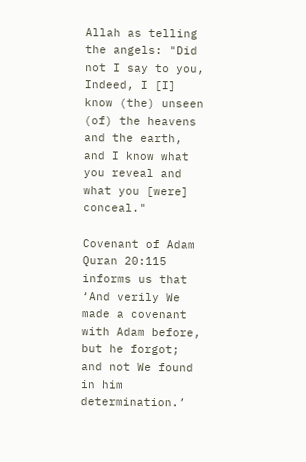Allah as telling the angels: "Did not I say to you, Indeed, I [I] know (the) unseen (of) the heavens and the earth, and I know what you reveal and what you [were] conceal."

Covenant of Adam
Quran 20:115 informs us that ‘And verily We made a covenant with Adam before, but he forgot; and not We found in him determination.’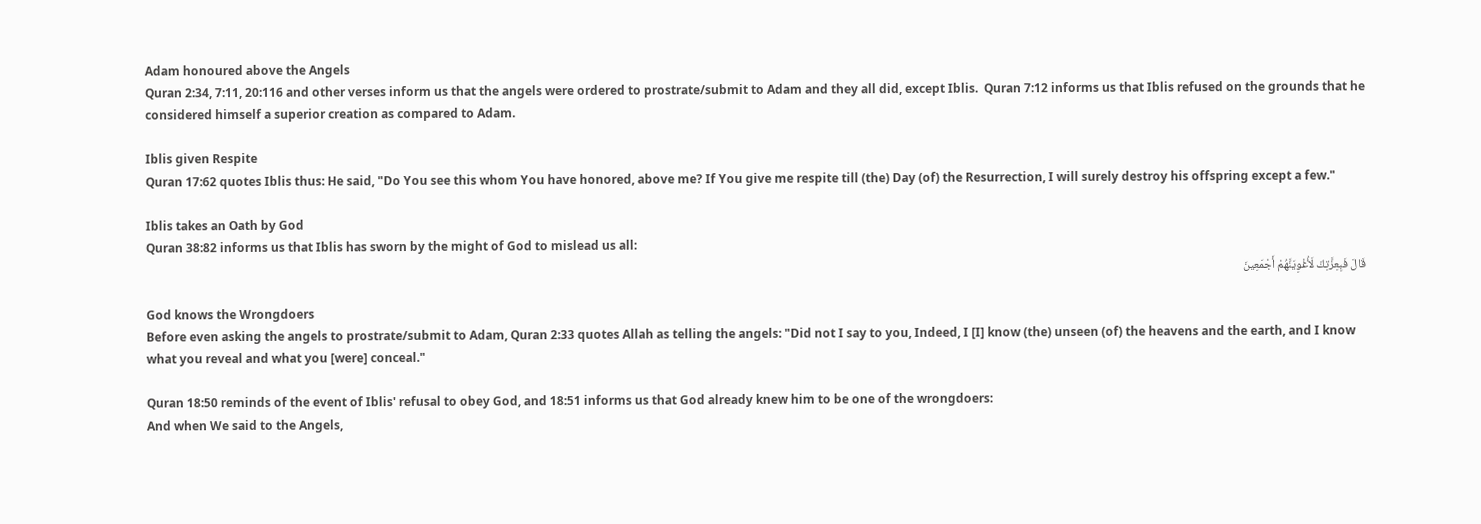Adam honoured above the Angels
Quran 2:34, 7:11, 20:116 and other verses inform us that the angels were ordered to prostrate/submit to Adam and they all did, except Iblis.  Quran 7:12 informs us that Iblis refused on the grounds that he considered himself a superior creation as compared to Adam.

Iblis given Respite
Quran 17:62 quotes Iblis thus: He said, "Do You see this whom You have honored, above me? If You give me respite till (the) Day (of) the Resurrection, I will surely destroy his offspring except a few."

Iblis takes an Oath by God
Quran 38:82 informs us that Iblis has sworn by the might of God to mislead us all:
قَالَ فَبِعِزَّتِكَ لَأُغْوِيَنَّهُمْ أَجْمَعِينَ

God knows the Wrongdoers
Before even asking the angels to prostrate/submit to Adam, Quran 2:33 quotes Allah as telling the angels: "Did not I say to you, Indeed, I [I] know (the) unseen (of) the heavens and the earth, and I know what you reveal and what you [were] conceal."

Quran 18:50 reminds of the event of Iblis' refusal to obey God, and 18:51 informs us that God already knew him to be one of the wrongdoers:
And when We said to the Angels,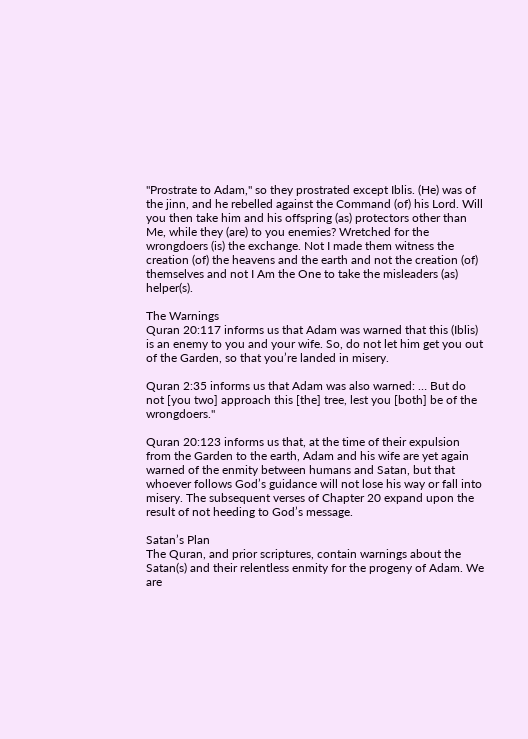"Prostrate to Adam," so they prostrated except Iblis. (He) was of the jinn, and he rebelled against the Command (of) his Lord. Will you then take him and his offspring (as) protectors other than Me, while they (are) to you enemies? Wretched for the wrongdoers (is) the exchange. Not I made them witness the creation (of) the heavens and the earth and not the creation (of) themselves and not I Am the One to take the misleaders (as) helper(s).

The Warnings
Quran 20:117 informs us that Adam was warned that this (Iblis) is an enemy to you and your wife. So, do not let him get you out of the Garden, so that you’re landed in misery.

Quran 2:35 informs us that Adam was also warned: … But do not [you two] approach this [the] tree, lest you [both] be of the wrongdoers."

Quran 20:123 informs us that, at the time of their expulsion from the Garden to the earth, Adam and his wife are yet again warned of the enmity between humans and Satan, but that whoever follows God’s guidance will not lose his way or fall into misery. The subsequent verses of Chapter 20 expand upon the result of not heeding to God’s message.

Satan’s Plan
The Quran, and prior scriptures, contain warnings about the Satan(s) and their relentless enmity for the progeny of Adam. We are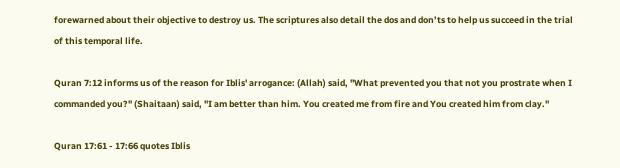forewarned about their objective to destroy us. The scriptures also detail the dos and don’ts to help us succeed in the trial of this temporal life.

Quran 7:12 informs us of the reason for Iblis' arrogance: (Allah) said, "What prevented you that not you prostrate when I commanded you?" (Shaitaan) said, "I am better than him. You created me from fire and You created him from clay."

Quran 17:61 - 17:66 quotes Iblis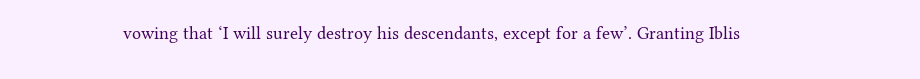vowing that ‘I will surely destroy his descendants, except for a few’. Granting Iblis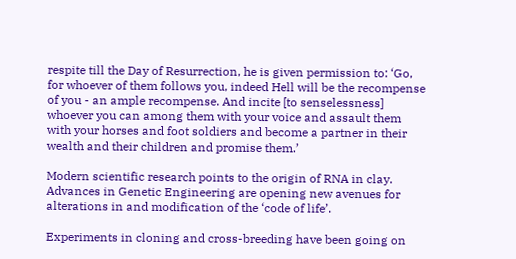respite till the Day of Resurrection, he is given permission to: ‘Go, for whoever of them follows you, indeed Hell will be the recompense of you - an ample recompense. And incite [to senselessness] whoever you can among them with your voice and assault them with your horses and foot soldiers and become a partner in their wealth and their children and promise them.’

Modern scientific research points to the origin of RNA in clay. Advances in Genetic Engineering are opening new avenues for alterations in and modification of the ‘code of life’.

Experiments in cloning and cross-breeding have been going on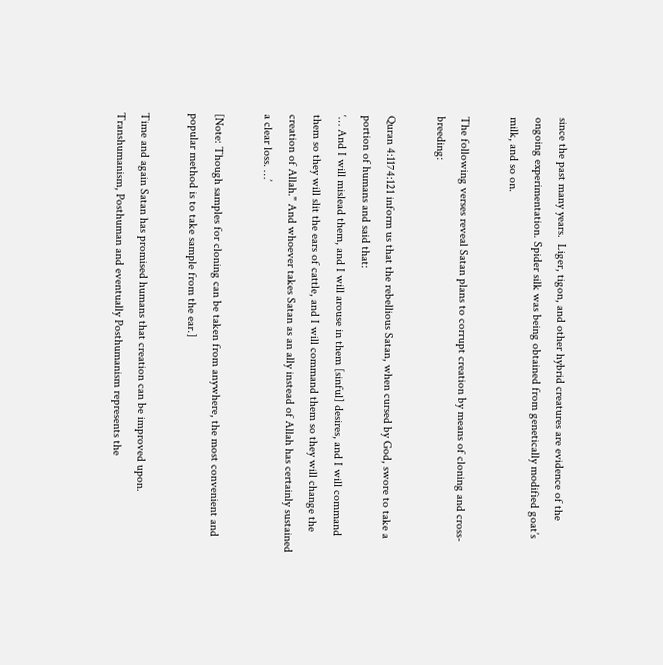since the past many years.  Liger, tigon, and other hybrid creatures are evidence of the ongoing experimentation. Spider silk was being obtained from genetically modified goat’s milk, and so on.

The following verses reveal Satan plans to corrupt creation by means of cloning and cross-breeding:

Quran 4:1174:121 inform us that the rebellious Satan, when cursed by God, swore to take a portion of humans and said that:
‘… And I will mislead them, and I will arouse in them [sinful] desires, and I will command them so they will slit the ears of cattle, and I will command them so they will change the creation of Allah." And whoever takes Satan as an ally instead of Allah has certainly sustained a clear loss. …’

[Note: Though samples for cloning can be taken from anywhere, the most convenient and popular method is to take sample from the ear.]

Time and again Satan has promised humans that creation can be improved upon. Transhumanism, Posthuman and eventually Posthumanism represents the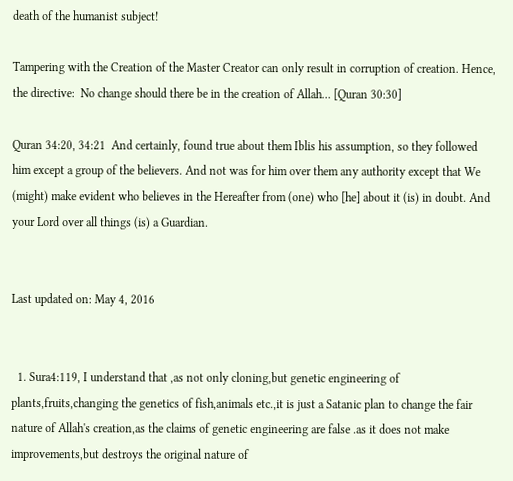death of the humanist subject!

Tampering with the Creation of the Master Creator can only result in corruption of creation. Hence, the directive:  No change should there be in the creation of Allah… [Quran 30:30]

Quran 34:20, 34:21  And certainly, found true about them Iblis his assumption, so they followed him except a group of the believers. And not was for him over them any authority except that We (might) make evident who believes in the Hereafter from (one) who [he] about it (is) in doubt. And your Lord over all things (is) a Guardian.


Last updated on: May 4, 2016


  1. Sura4:119, I understand that ,as not only cloning,but genetic engineering of plants,fruits,changing the genetics of fish,animals etc.,it is just a Satanic plan to change the fair nature of Allah's creation,as the claims of genetic engineering are false .as it does not make improvements,but destroys the original nature of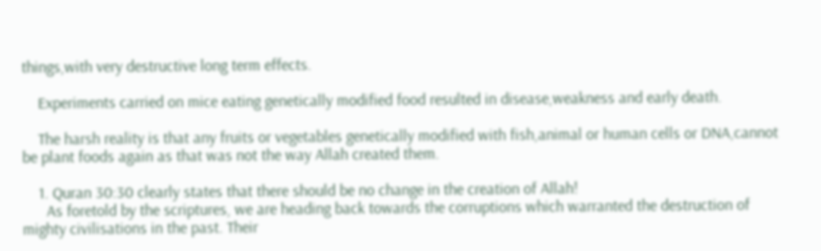things,with very destructive long term effects.

    Experiments carried on mice eating genetically modified food resulted in disease,weakness and early death.

    The harsh reality is that any fruits or vegetables genetically modified with fish,animal or human cells or DNA,cannot be plant foods again as that was not the way Allah created them.

    1. Quran 30:30 clearly states that there should be no change in the creation of Allah!
      As foretold by the scriptures, we are heading back towards the corruptions which warranted the destruction of mighty civilisations in the past. Their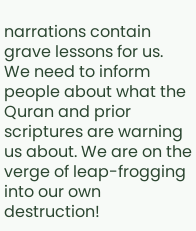narrations contain grave lessons for us. We need to inform people about what the Quran and prior scriptures are warning us about. We are on the verge of leap-frogging into our own destruction!